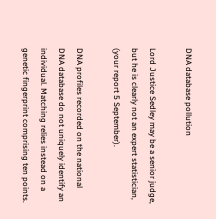DNA database pollution

Lord Justice Sedley may be a senior judge, but he is clearly not an expert statistician, (your report 5 September).

DNA profiles recorded on the national DNA database do not uniquely identify an individual. Matching relies instead on a genetic fingerprint comprising ten points.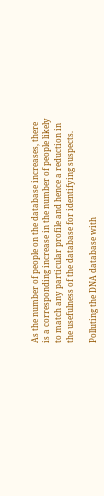As the number of people on the database increases, there is a corresponding increase in the number of people likely to match any particular profile and hence a reduction in the usefulness of the database for identifying suspects.

Polluting the DNA database with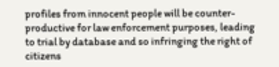profiles from innocent people will be counter-productive for law enforcement purposes, leading to trial by database and so infringing the right of citizens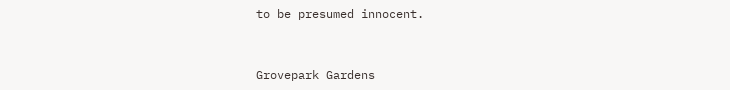to be presumed innocent.


Grovepark Gardens